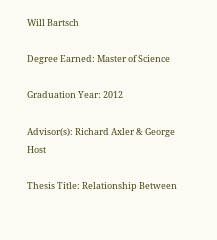Will Bartsch

Degree Earned: Master of Science

Graduation Year: 2012

Advisor(s): Richard Axler & George Host

Thesis Title: Relationship Between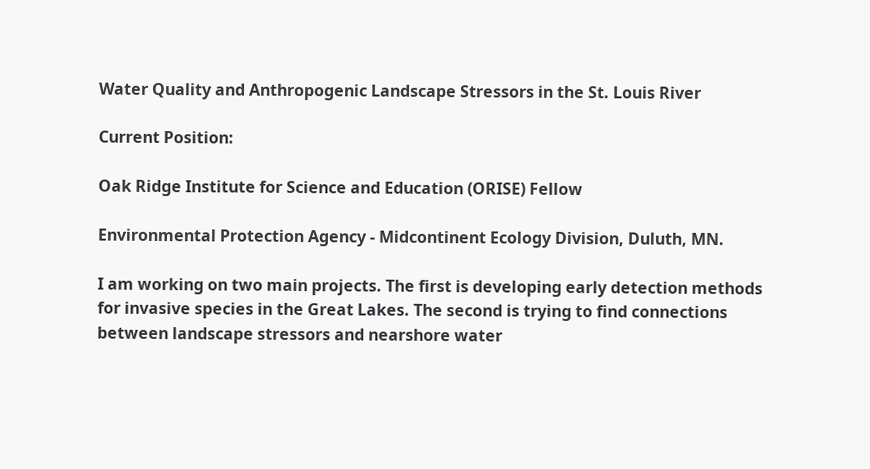Water Quality and Anthropogenic Landscape Stressors in the St. Louis River

Current Position:

Oak Ridge Institute for Science and Education (ORISE) Fellow

Environmental Protection Agency - Midcontinent Ecology Division, Duluth, MN.

I am working on two main projects. The first is developing early detection methods for invasive species in the Great Lakes. The second is trying to find connections between landscape stressors and nearshore water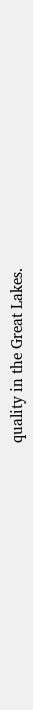quality in the Great Lakes.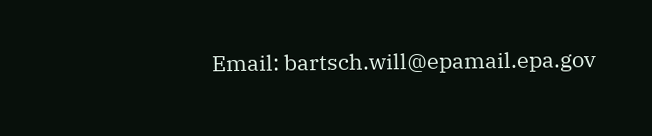Email: bartsch.will@epamail.epa.gov